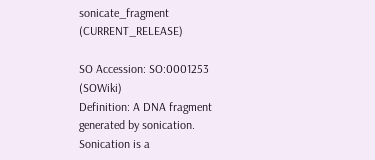sonicate_fragment    (CURRENT_RELEASE)

SO Accession: SO:0001253 (SOWiki)
Definition: A DNA fragment generated by sonication. Sonication is a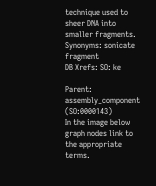technique used to sheer DNA into smaller fragments.
Synonyms: sonicate fragment
DB Xrefs: SO: ke

Parent: assembly_component (SO:0000143)
In the image below graph nodes link to the appropriate terms.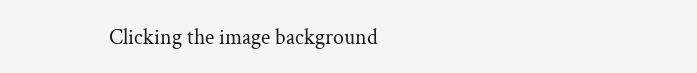Clicking the image background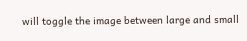will toggle the image between large and small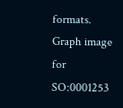formats.
Graph image for SO:0001253